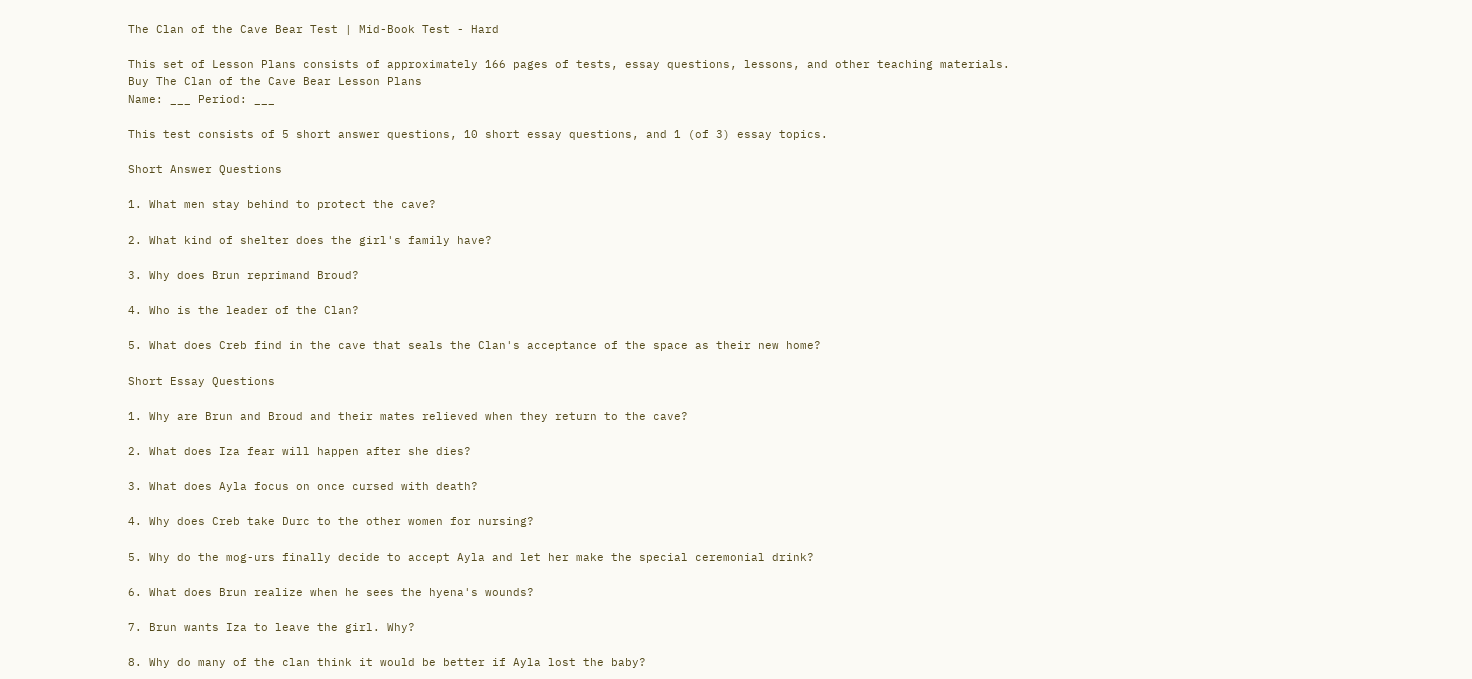The Clan of the Cave Bear Test | Mid-Book Test - Hard

This set of Lesson Plans consists of approximately 166 pages of tests, essay questions, lessons, and other teaching materials.
Buy The Clan of the Cave Bear Lesson Plans
Name: ___ Period: ___

This test consists of 5 short answer questions, 10 short essay questions, and 1 (of 3) essay topics.

Short Answer Questions

1. What men stay behind to protect the cave?

2. What kind of shelter does the girl's family have?

3. Why does Brun reprimand Broud?

4. Who is the leader of the Clan?

5. What does Creb find in the cave that seals the Clan's acceptance of the space as their new home?

Short Essay Questions

1. Why are Brun and Broud and their mates relieved when they return to the cave?

2. What does Iza fear will happen after she dies?

3. What does Ayla focus on once cursed with death?

4. Why does Creb take Durc to the other women for nursing?

5. Why do the mog-urs finally decide to accept Ayla and let her make the special ceremonial drink?

6. What does Brun realize when he sees the hyena's wounds?

7. Brun wants Iza to leave the girl. Why?

8. Why do many of the clan think it would be better if Ayla lost the baby?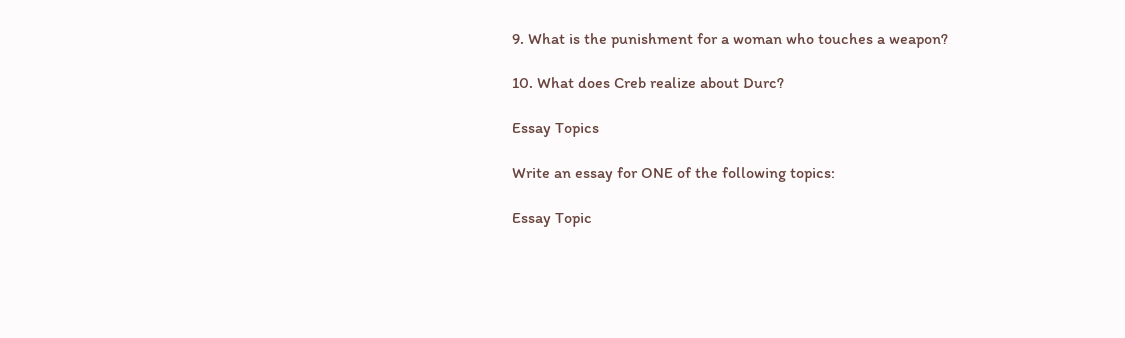9. What is the punishment for a woman who touches a weapon?

10. What does Creb realize about Durc?

Essay Topics

Write an essay for ONE of the following topics:

Essay Topic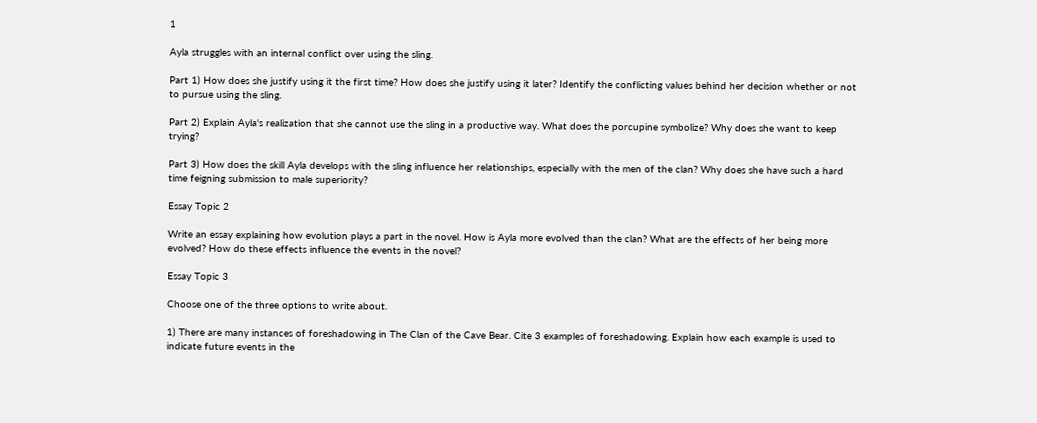1

Ayla struggles with an internal conflict over using the sling.

Part 1) How does she justify using it the first time? How does she justify using it later? Identify the conflicting values behind her decision whether or not to pursue using the sling.

Part 2) Explain Ayla's realization that she cannot use the sling in a productive way. What does the porcupine symbolize? Why does she want to keep trying?

Part 3) How does the skill Ayla develops with the sling influence her relationships, especially with the men of the clan? Why does she have such a hard time feigning submission to male superiority?

Essay Topic 2

Write an essay explaining how evolution plays a part in the novel. How is Ayla more evolved than the clan? What are the effects of her being more evolved? How do these effects influence the events in the novel?

Essay Topic 3

Choose one of the three options to write about.

1) There are many instances of foreshadowing in The Clan of the Cave Bear. Cite 3 examples of foreshadowing. Explain how each example is used to indicate future events in the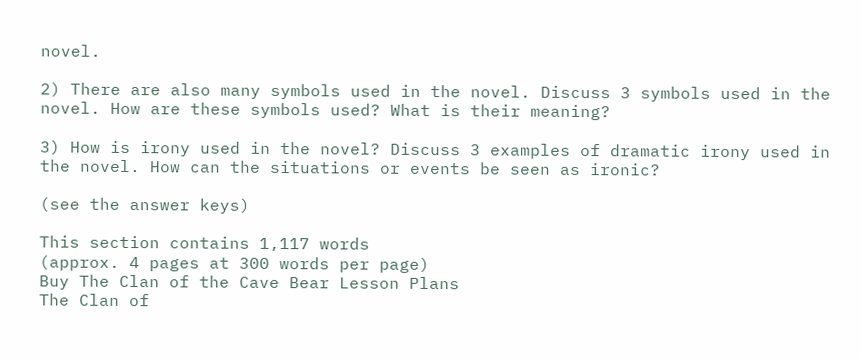novel.

2) There are also many symbols used in the novel. Discuss 3 symbols used in the novel. How are these symbols used? What is their meaning?

3) How is irony used in the novel? Discuss 3 examples of dramatic irony used in the novel. How can the situations or events be seen as ironic?

(see the answer keys)

This section contains 1,117 words
(approx. 4 pages at 300 words per page)
Buy The Clan of the Cave Bear Lesson Plans
The Clan of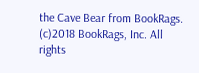the Cave Bear from BookRags. (c)2018 BookRags, Inc. All rights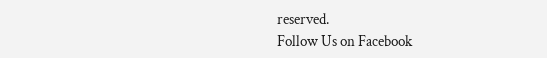reserved.
Follow Us on Facebook